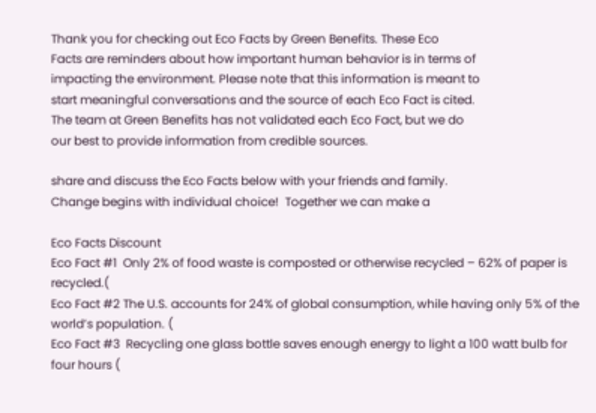Thank you for checking out Eco Facts by Green Benefits. These Eco
Facts are reminders about how important human behavior is in terms of
impacting the environment. Please note that this information is meant to
start meaningful conversations and the source of each Eco Fact is cited.
The team at Green Benefits has not validated each Eco Fact, but we do
our best to provide information from credible sources.

share and discuss the Eco Facts below with your friends and family.
Change begins with individual choice!  Together we can make a

Eco Facts Discount
Eco Fact #1  Only 2% of food waste is composted or otherwise recycled – 62% of paper is recycled.(
Eco Fact #2 The U.S. accounts for 24% of global consumption, while having only 5% of the world’s population. (
Eco Fact #3  Recycling one glass bottle saves enough energy to light a 100 watt bulb for four hours (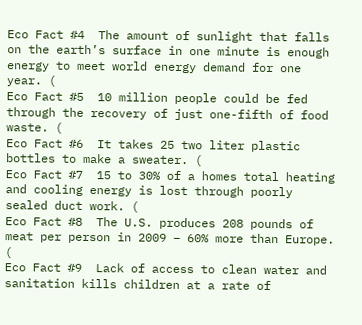Eco Fact #4  The amount of sunlight that falls on the earth’s surface in one minute is enough energy to meet world energy demand for one year. (
Eco Fact #5  10 million people could be fed through the recovery of just one-fifth of food waste. (
Eco Fact #6  It takes 25 two liter plastic bottles to make a sweater. (
Eco Fact #7  15 to 30% of a homes total heating and cooling energy is lost through poorly sealed duct work. (
Eco Fact #8  The U.S. produces 208 pounds of meat per person in 2009 – 60% more than Europe. (
Eco Fact #9  Lack of access to clean water and sanitation kills children at a rate of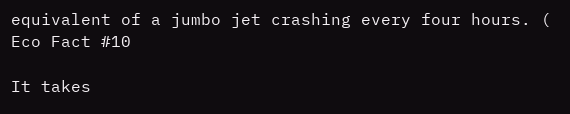equivalent of a jumbo jet crashing every four hours. (
Eco Fact #10

It takes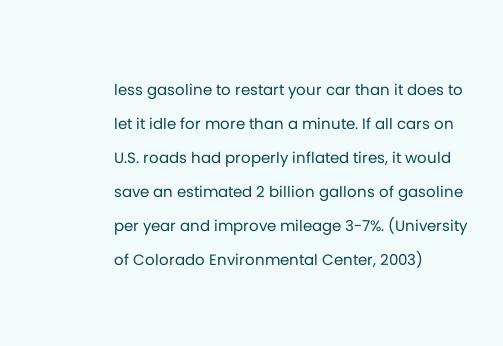less gasoline to restart your car than it does to let it idle for more than a minute. If all cars on U.S. roads had properly inflated tires, it would save an estimated 2 billion gallons of gasoline per year and improve mileage 3-7%. (University of Colorado Environmental Center, 2003)